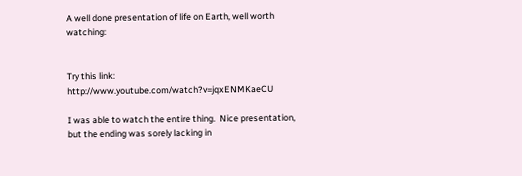A well done presentation of life on Earth, well worth watching:


Try this link: http://www.youtube.com/watch?v=jqxENMKaeCU

I was able to watch the entire thing.  Nice presentation, but the ending was sorely lacking in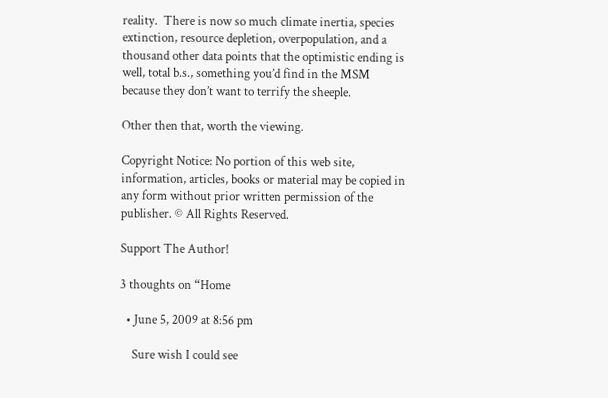reality.  There is now so much climate inertia, species extinction, resource depletion, overpopulation, and a thousand other data points that the optimistic ending is well, total b.s., something you’d find in the MSM because they don’t want to terrify the sheeple.

Other then that, worth the viewing.

Copyright Notice: No portion of this web site, information, articles, books or material may be copied in any form without prior written permission of the publisher. © All Rights Reserved.

Support The Author!

3 thoughts on “Home

  • June 5, 2009 at 8:56 pm

    Sure wish I could see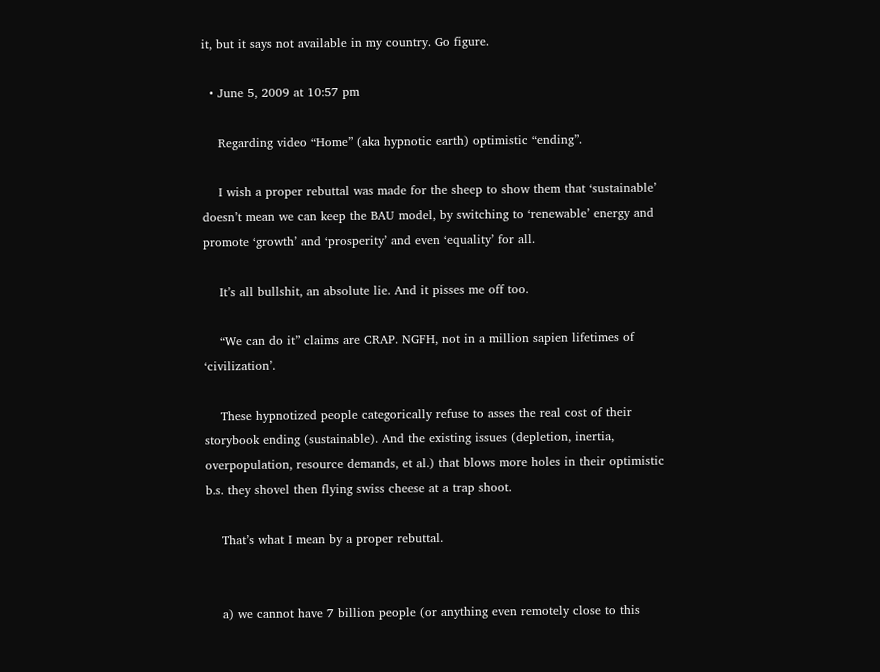it, but it says not available in my country. Go figure.

  • June 5, 2009 at 10:57 pm

    Regarding video “Home” (aka hypnotic earth) optimistic “ending”.

    I wish a proper rebuttal was made for the sheep to show them that ‘sustainable’ doesn’t mean we can keep the BAU model, by switching to ‘renewable’ energy and promote ‘growth’ and ‘prosperity’ and even ‘equality’ for all.

    It’s all bullshit, an absolute lie. And it pisses me off too.

    “We can do it” claims are CRAP. NGFH, not in a million sapien lifetimes of ‘civilization’.

    These hypnotized people categorically refuse to asses the real cost of their storybook ending (sustainable). And the existing issues (depletion, inertia, overpopulation, resource demands, et al.) that blows more holes in their optimistic b.s. they shovel then flying swiss cheese at a trap shoot.

    That’s what I mean by a proper rebuttal.


    a) we cannot have 7 billion people (or anything even remotely close to this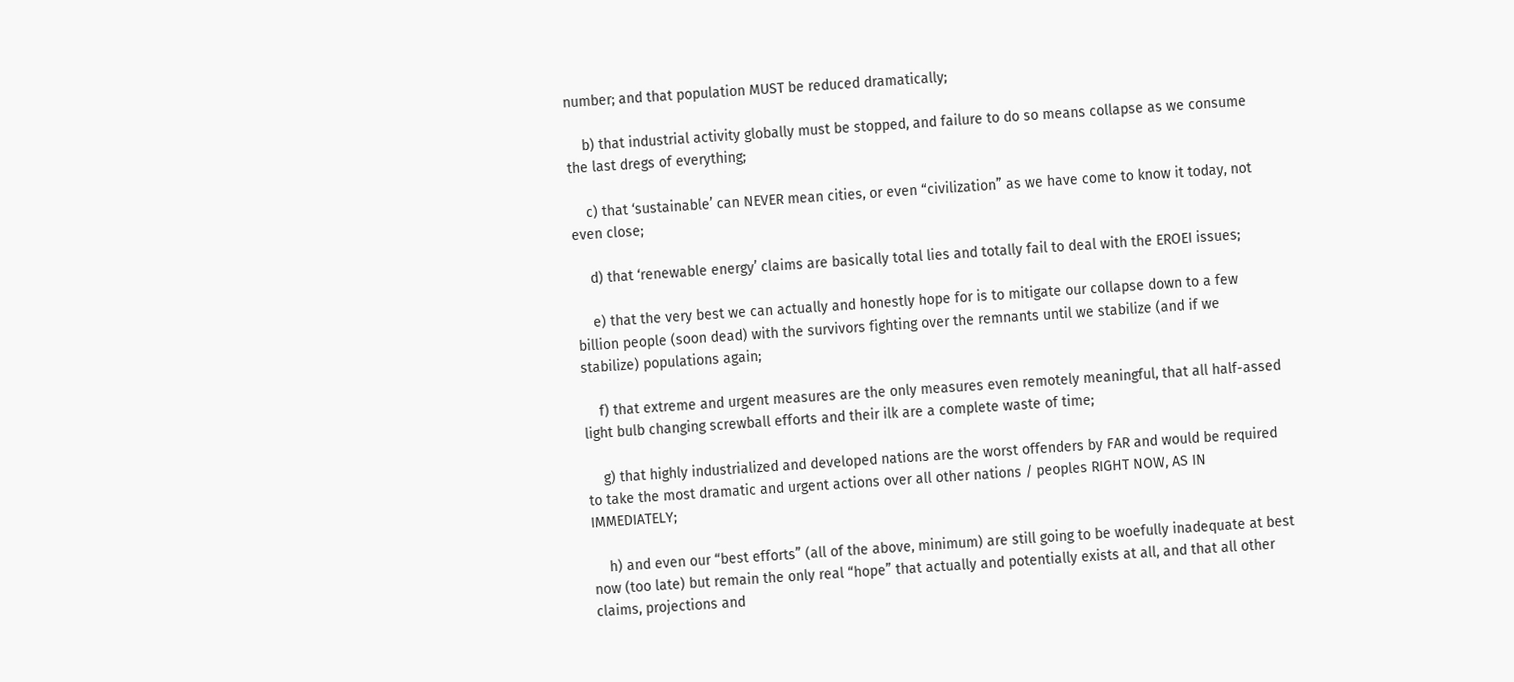number; and that population MUST be reduced dramatically;

    b) that industrial activity globally must be stopped, and failure to do so means collapse as we consume the last dregs of everything;

    c) that ‘sustainable’ can NEVER mean cities, or even “civilization” as we have come to know it today, not even close;

    d) that ‘renewable energy’ claims are basically total lies and totally fail to deal with the EROEI issues;

    e) that the very best we can actually and honestly hope for is to mitigate our collapse down to a few billion people (soon dead) with the survivors fighting over the remnants until we stabilize (and if we stabilize) populations again;

    f) that extreme and urgent measures are the only measures even remotely meaningful, that all half-assed light bulb changing screwball efforts and their ilk are a complete waste of time;

    g) that highly industrialized and developed nations are the worst offenders by FAR and would be required to take the most dramatic and urgent actions over all other nations / peoples RIGHT NOW, AS IN IMMEDIATELY;

    h) and even our “best efforts” (all of the above, minimum) are still going to be woefully inadequate at best now (too late) but remain the only real “hope” that actually and potentially exists at all, and that all other claims, projections and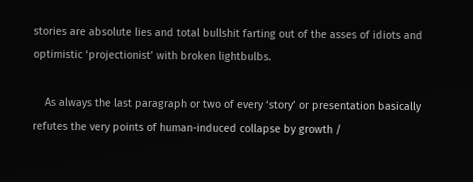stories are absolute lies and total bullshit farting out of the asses of idiots and optimistic ‘projectionist’ with broken lightbulbs.

    As always the last paragraph or two of every ‘story’ or presentation basically refutes the very points of human-induced collapse by growth /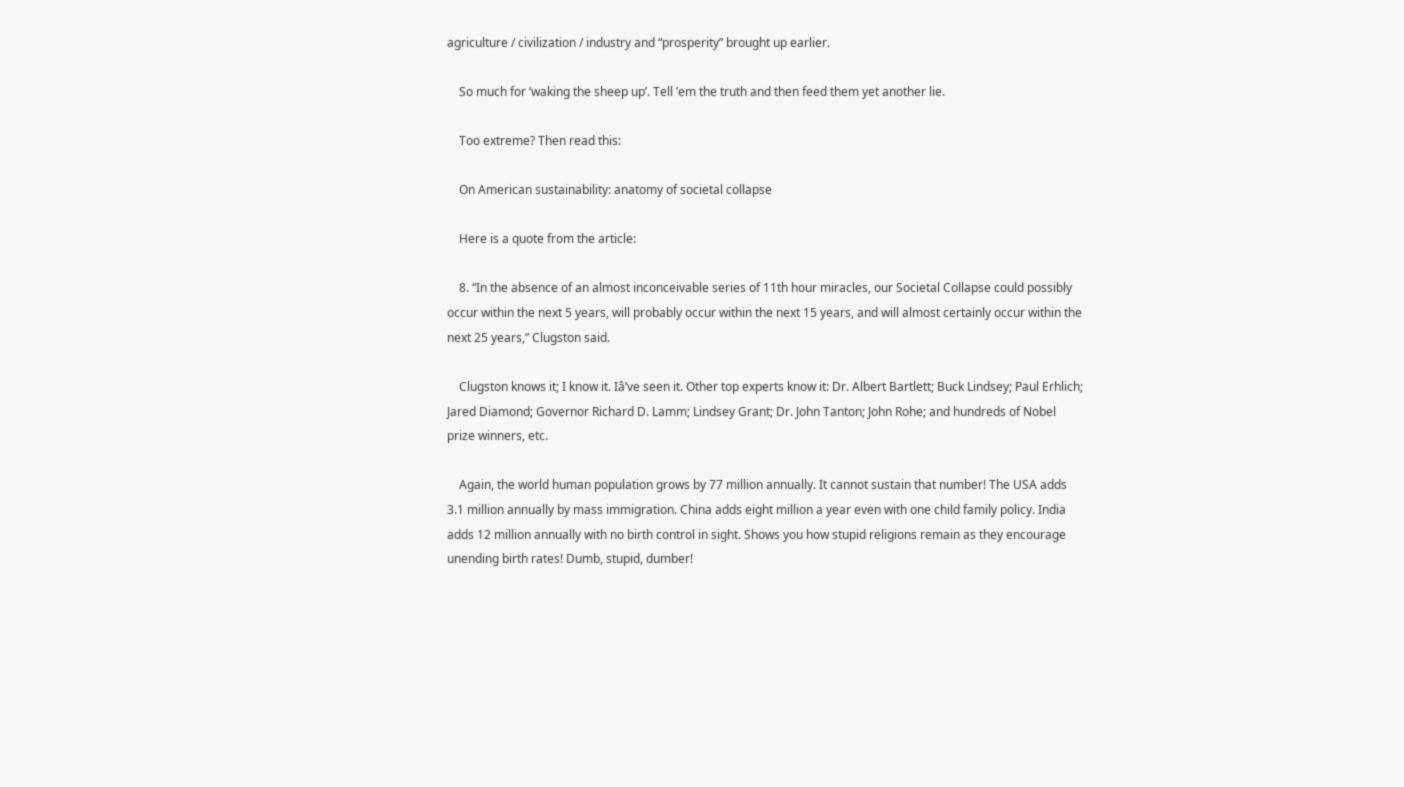agriculture / civilization / industry and “prosperity” brought up earlier.

    So much for ‘waking the sheep up’. Tell ’em the truth and then feed them yet another lie.

    Too extreme? Then read this:

    On American sustainability: anatomy of societal collapse

    Here is a quote from the article:

    8. “In the absence of an almost inconceivable series of 11th hour miracles, our Societal Collapse could possibly occur within the next 5 years, will probably occur within the next 15 years, and will almost certainly occur within the next 25 years,” Clugston said.

    Clugston knows it; I know it. Iâ’ve seen it. Other top experts know it: Dr. Albert Bartlett; Buck Lindsey; Paul Erhlich; Jared Diamond; Governor Richard D. Lamm; Lindsey Grant; Dr. John Tanton; John Rohe; and hundreds of Nobel prize winners, etc.

    Again, the world human population grows by 77 million annually. It cannot sustain that number! The USA adds 3.1 million annually by mass immigration. China adds eight million a year even with one child family policy. India adds 12 million annually with no birth control in sight. Shows you how stupid religions remain as they encourage unending birth rates! Dumb, stupid, dumber!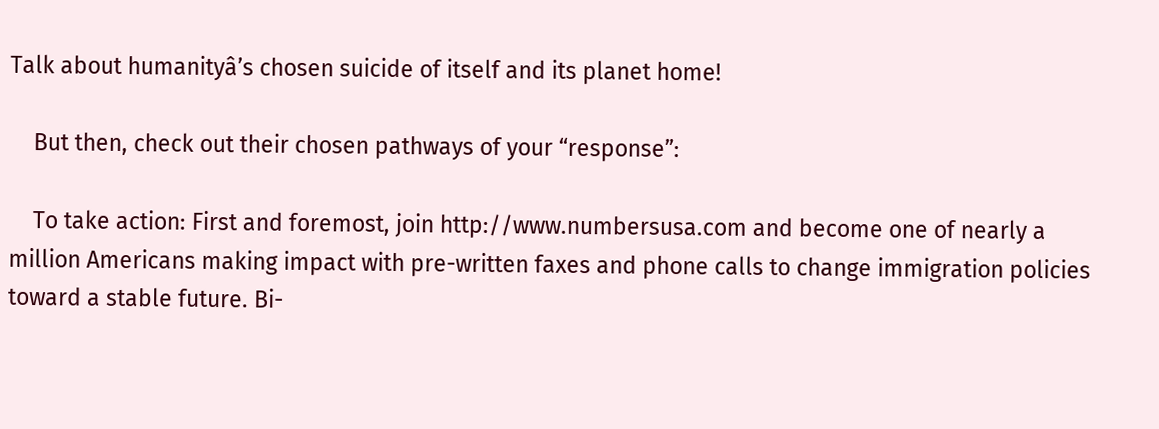Talk about humanityâ’s chosen suicide of itself and its planet home!

    But then, check out their chosen pathways of your “response”:

    To take action: First and foremost, join http://www.numbersusa.com and become one of nearly a million Americans making impact with pre-written faxes and phone calls to change immigration policies toward a stable future. Bi-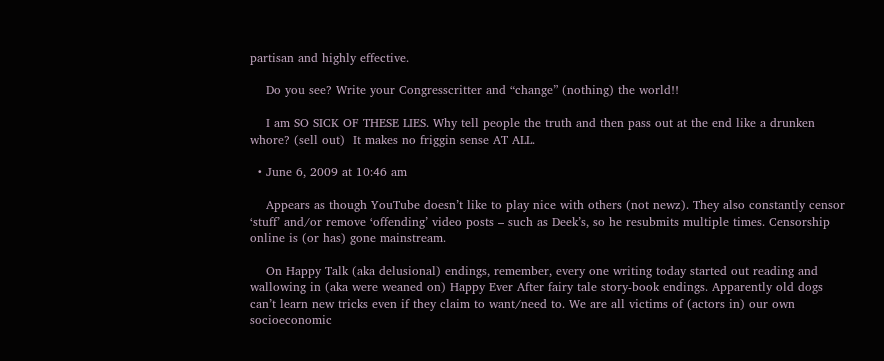partisan and highly effective.

    Do you see? Write your Congresscritter and “change” (nothing) the world!!

    I am SO SICK OF THESE LIES. Why tell people the truth and then pass out at the end like a drunken whore? (sell out)  It makes no friggin sense AT ALL.

  • June 6, 2009 at 10:46 am

    Appears as though YouTube doesn’t like to play nice with others (not newz). They also constantly censor ‘stuff’ and/or remove ‘offending’ video posts – such as Deek’s, so he resubmits multiple times. Censorship online is (or has) gone mainstream.

    On Happy Talk (aka delusional) endings, remember, every one writing today started out reading and wallowing in (aka were weaned on) Happy Ever After fairy tale story-book endings. Apparently old dogs can’t learn new tricks even if they claim to want/need to. We are all victims of (actors in) our own socioeconomic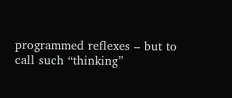programmed reflexes – but to call such “thinking”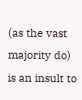(as the vast majority do) is an insult to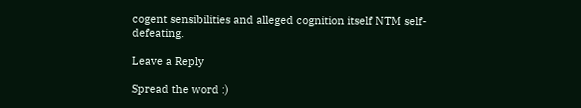cogent sensibilities and alleged cognition itself NTM self-defeating.

Leave a Reply

Spread the word :)